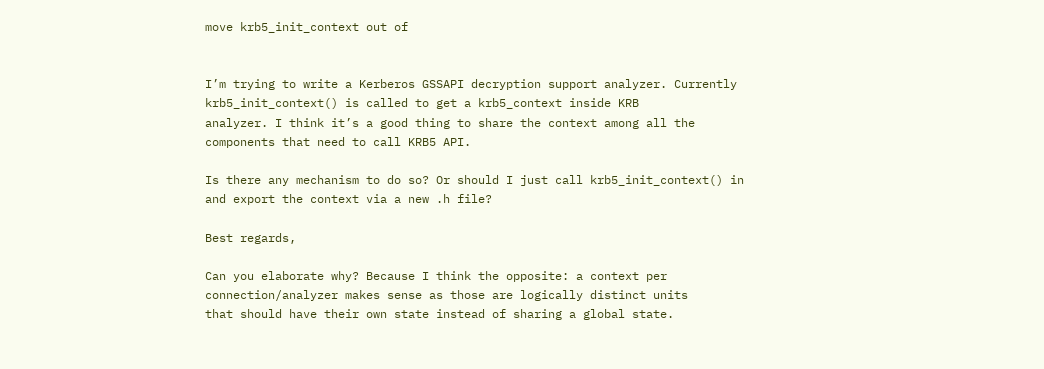move krb5_init_context out of


I’m trying to write a Kerberos GSSAPI decryption support analyzer. Currently krb5_init_context() is called to get a krb5_context inside KRB
analyzer. I think it’s a good thing to share the context among all the components that need to call KRB5 API.

Is there any mechanism to do so? Or should I just call krb5_init_context() in and export the context via a new .h file?

Best regards,

Can you elaborate why? Because I think the opposite: a context per
connection/analyzer makes sense as those are logically distinct units
that should have their own state instead of sharing a global state.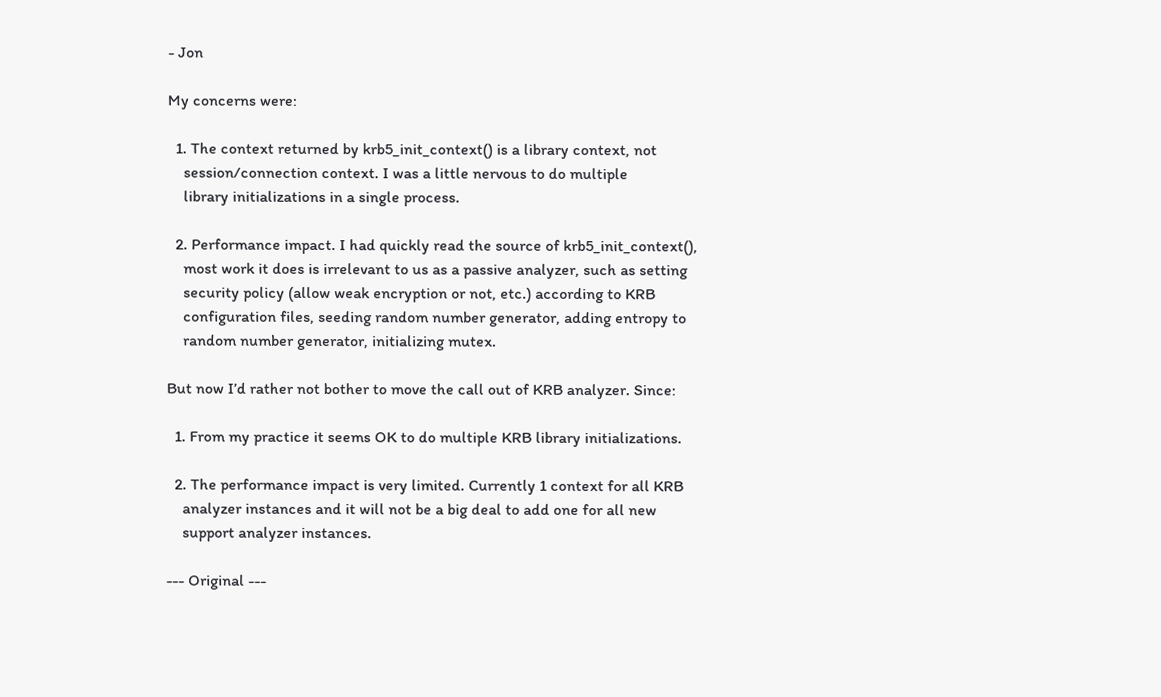- Jon

My concerns were:

  1. The context returned by krb5_init_context() is a library context, not
    session/connection context. I was a little nervous to do multiple
    library initializations in a single process.

  2. Performance impact. I had quickly read the source of krb5_init_context(),
    most work it does is irrelevant to us as a passive analyzer, such as setting
    security policy (allow weak encryption or not, etc.) according to KRB
    configuration files, seeding random number generator, adding entropy to
    random number generator, initializing mutex.

But now I’d rather not bother to move the call out of KRB analyzer. Since:

  1. From my practice it seems OK to do multiple KRB library initializations.

  2. The performance impact is very limited. Currently 1 context for all KRB
    analyzer instances and it will not be a big deal to add one for all new
    support analyzer instances.

--- Original ---